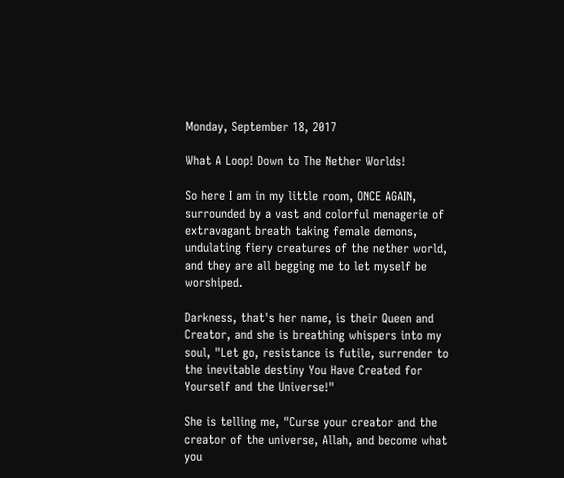Monday, September 18, 2017

What A Loop! Down to The Nether Worlds!

So here I am in my little room, ONCE AGAIN, surrounded by a vast and colorful menagerie of extravagant breath taking female demons, undulating fiery creatures of the nether world, and they are all begging me to let myself be worshiped.

Darkness, that's her name, is their Queen and Creator, and she is breathing whispers into my soul, "Let go, resistance is futile, surrender to the inevitable destiny You Have Created for Yourself and the Universe!"

She is telling me, "Curse your creator and the creator of the universe, Allah, and become what you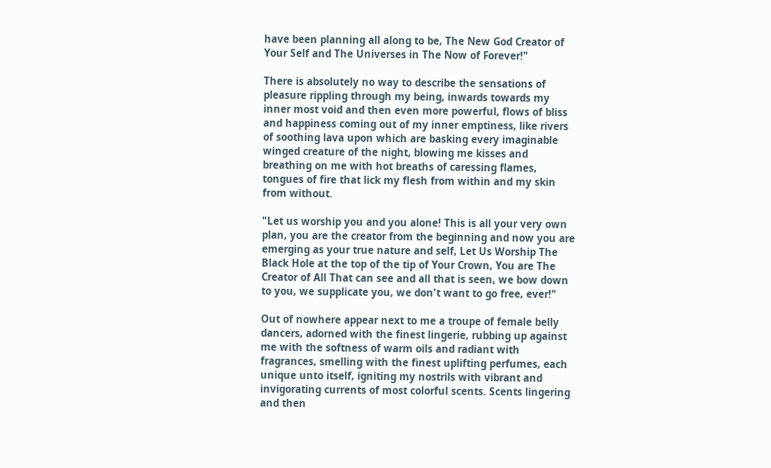have been planning all along to be, The New God Creator of Your Self and The Universes in The Now of Forever!"

There is absolutely no way to describe the sensations of pleasure rippling through my being, inwards towards my inner most void and then even more powerful, flows of bliss and happiness coming out of my inner emptiness, like rivers of soothing lava upon which are basking every imaginable winged creature of the night, blowing me kisses and breathing on me with hot breaths of caressing flames, tongues of fire that lick my flesh from within and my skin from without.

"Let us worship you and you alone! This is all your very own plan, you are the creator from the beginning and now you are emerging as your true nature and self, Let Us Worship The Black Hole at the top of the tip of Your Crown, You are The Creator of All That can see and all that is seen, we bow down to you, we supplicate you, we don't want to go free, ever!"

Out of nowhere appear next to me a troupe of female belly dancers, adorned with the finest lingerie, rubbing up against me with the softness of warm oils and radiant with fragrances, smelling with the finest uplifting perfumes, each unique unto itself, igniting my nostrils with vibrant and invigorating currents of most colorful scents. Scents lingering and then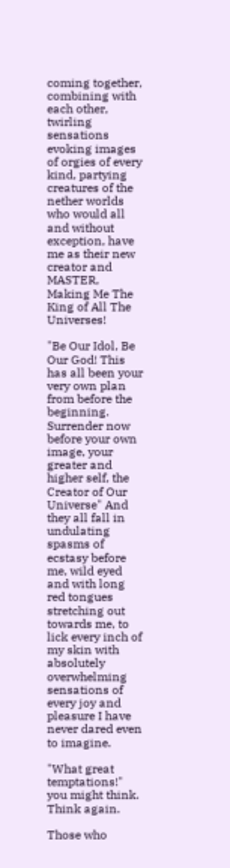coming together, combining with each other, twirling sensations evoking images of orgies of every kind, partying creatures of the nether worlds who would all and without exception, have me as their new creator and MASTER, Making Me The King of All The Universes!

"Be Our Idol, Be Our God! This has all been your very own plan from before the beginning. Surrender now before your own image, your greater and higher self, the Creator of Our Universe" And they all fall in undulating spasms of ecstasy before me, wild eyed and with long red tongues stretching out towards me, to lick every inch of my skin with absolutely overwhelming sensations of every joy and pleasure I have never dared even to imagine.

"What great temptations!" you might think. Think again.

Those who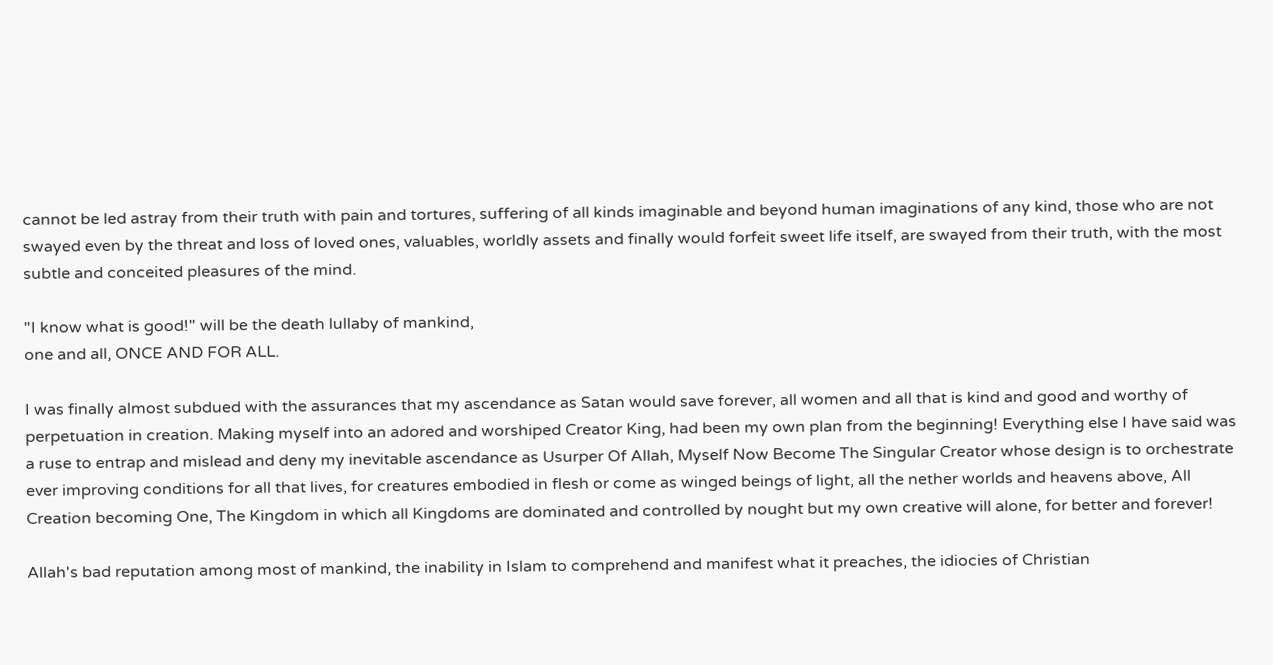cannot be led astray from their truth with pain and tortures, suffering of all kinds imaginable and beyond human imaginations of any kind, those who are not swayed even by the threat and loss of loved ones, valuables, worldly assets and finally would forfeit sweet life itself, are swayed from their truth, with the most subtle and conceited pleasures of the mind.

"I know what is good!" will be the death lullaby of mankind,
one and all, ONCE AND FOR ALL.

I was finally almost subdued with the assurances that my ascendance as Satan would save forever, all women and all that is kind and good and worthy of perpetuation in creation. Making myself into an adored and worshiped Creator King, had been my own plan from the beginning! Everything else I have said was a ruse to entrap and mislead and deny my inevitable ascendance as Usurper Of Allah, Myself Now Become The Singular Creator whose design is to orchestrate ever improving conditions for all that lives, for creatures embodied in flesh or come as winged beings of light, all the nether worlds and heavens above, All Creation becoming One, The Kingdom in which all Kingdoms are dominated and controlled by nought but my own creative will alone, for better and forever!

Allah's bad reputation among most of mankind, the inability in Islam to comprehend and manifest what it preaches, the idiocies of Christian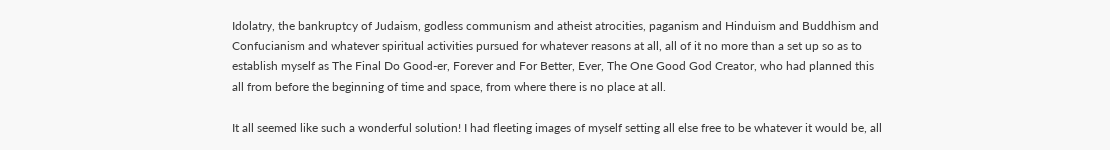Idolatry, the bankruptcy of Judaism, godless communism and atheist atrocities, paganism and Hinduism and Buddhism and Confucianism and whatever spiritual activities pursued for whatever reasons at all, all of it no more than a set up so as to establish myself as The Final Do Good-er, Forever and For Better, Ever, The One Good God Creator, who had planned this all from before the beginning of time and space, from where there is no place at all.

It all seemed like such a wonderful solution! I had fleeting images of myself setting all else free to be whatever it would be, all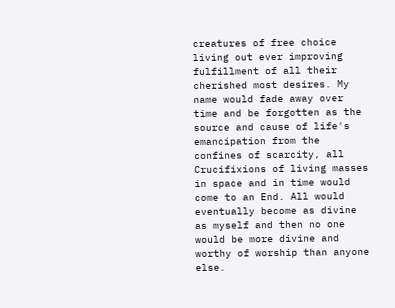creatures of free choice living out ever improving fulfillment of all their cherished most desires. My name would fade away over time and be forgotten as the source and cause of life's emancipation from the confines of scarcity, all Crucifixions of living masses in space and in time would come to an End. All would eventually become as divine as myself and then no one would be more divine and worthy of worship than anyone else.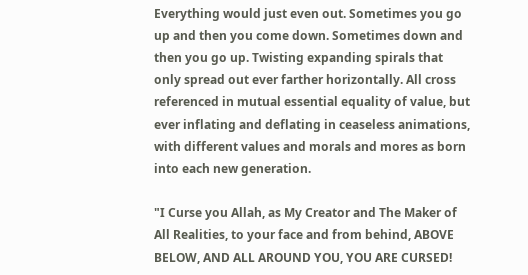Everything would just even out. Sometimes you go up and then you come down. Sometimes down and then you go up. Twisting expanding spirals that only spread out ever farther horizontally. All cross referenced in mutual essential equality of value, but ever inflating and deflating in ceaseless animations, with different values and morals and mores as born into each new generation.

"I Curse you Allah, as My Creator and The Maker of All Realities, to your face and from behind, ABOVE BELOW, AND ALL AROUND YOU, YOU ARE CURSED!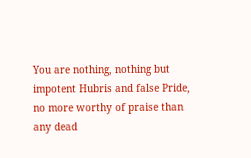You are nothing, nothing but impotent Hubris and false Pride, no more worthy of praise than any dead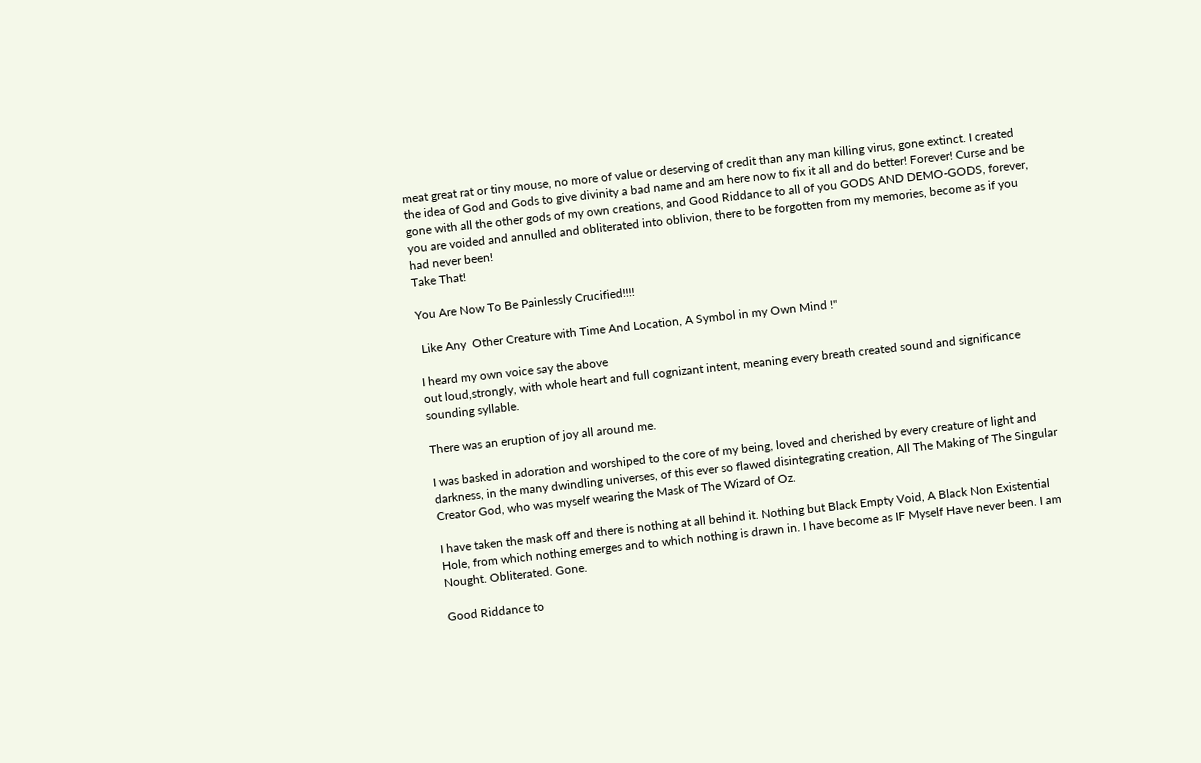meat great rat or tiny mouse, no more of value or deserving of credit than any man killing virus, gone extinct. I created the idea of God and Gods to give divinity a bad name and am here now to fix it all and do better! Forever! Curse and be gone with all the other gods of my own creations, and Good Riddance to all of you GODS AND DEMO-GODS, forever, you are voided and annulled and obliterated into oblivion, there to be forgotten from my memories, become as if you had never been!
Take That!

You Are Now To Be Painlessly Crucified!!!!

 Like Any  Other Creature with Time And Location, A Symbol in my Own Mind !"

I heard my own voice say the above
out loud,strongly, with whole heart and full cognizant intent, meaning every breath created sound and significance sounding syllable.

There was an eruption of joy all around me.

I was basked in adoration and worshiped to the core of my being, loved and cherished by every creature of light and darkness, in the many dwindling universes, of this ever so flawed disintegrating creation, All The Making of The Singular Creator God, who was myself wearing the Mask of The Wizard of Oz.

I have taken the mask off and there is nothing at all behind it. Nothing but Black Empty Void, A Black Non Existential Hole, from which nothing emerges and to which nothing is drawn in. I have become as IF Myself Have never been. I am Nought. Obliterated. Gone.

Good Riddance to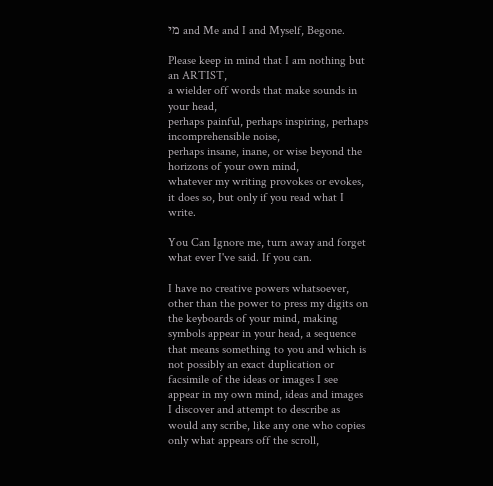מי and Me and I and Myself, Begone.

Please keep in mind that I am nothing but an ARTIST,
a wielder off words that make sounds in your head,
perhaps painful, perhaps inspiring, perhaps incomprehensible noise,
perhaps insane, inane, or wise beyond the horizons of your own mind,
whatever my writing provokes or evokes, it does so, but only if you read what I write.

You Can Ignore me, turn away and forget what ever I've said. If you can.

I have no creative powers whatsoever, other than the power to press my digits on the keyboards of your mind, making symbols appear in your head, a sequence that means something to you and which is not possibly an exact duplication or facsimile of the ideas or images I see appear in my own mind, ideas and images I discover and attempt to describe as would any scribe, like any one who copies only what appears off the scroll,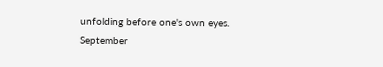unfolding before one's own eyes.
September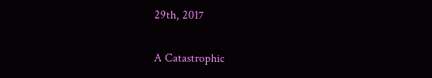29th, 2017

A Catastrophic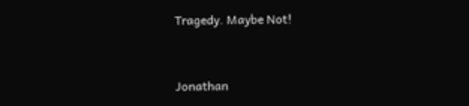Tragedy. Maybe Not!


Jonathan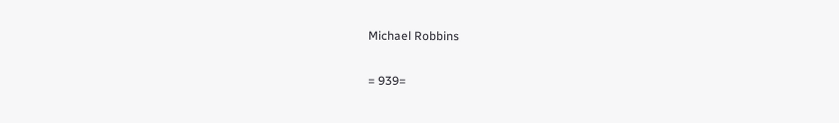Michael Robbins

= 939=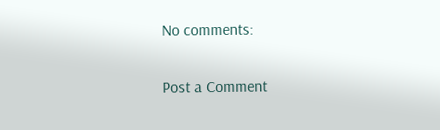No comments:

Post a Comment